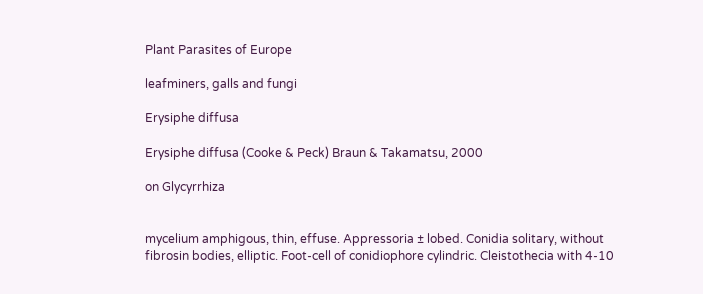Plant Parasites of Europe

leafminers, galls and fungi

Erysiphe diffusa

Erysiphe diffusa (Cooke & Peck) Braun & Takamatsu, 2000

on Glycyrrhiza


mycelium amphigous, thin, effuse. Appressoria ± lobed. Conidia solitary, without fibrosin bodies, elliptic. Foot-cell of conidiophore cylindric. Cleistothecia with 4-10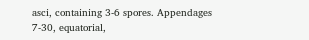asci, containing 3-6 spores. Appendages 7-30, equatorial,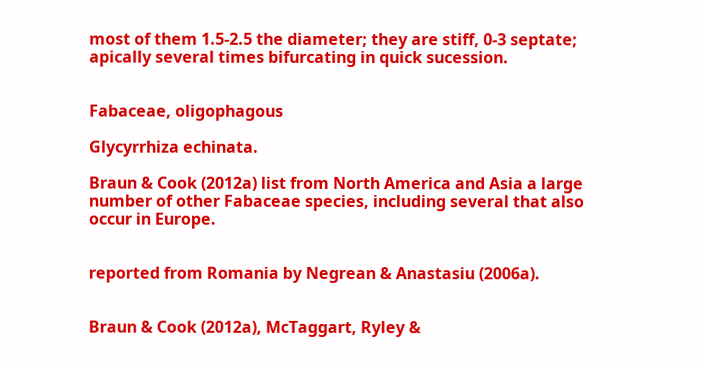most of them 1.5-2.5 the diameter; they are stiff, 0-3 septate; apically several times bifurcating in quick sucession.


Fabaceae, oligophagous

Glycyrrhiza echinata.

Braun & Cook (2012a) list from North America and Asia a large number of other Fabaceae species, including several that also occur in Europe.


reported from Romania by Negrean & Anastasiu (2006a).


Braun & Cook (2012a), McTaggart, Ryley &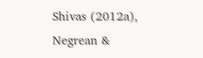Shivas (2012a), Negrean &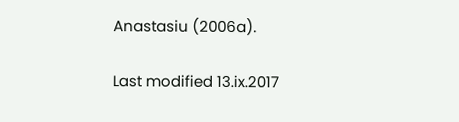Anastasiu (2006a).

Last modified 13.ix.2017